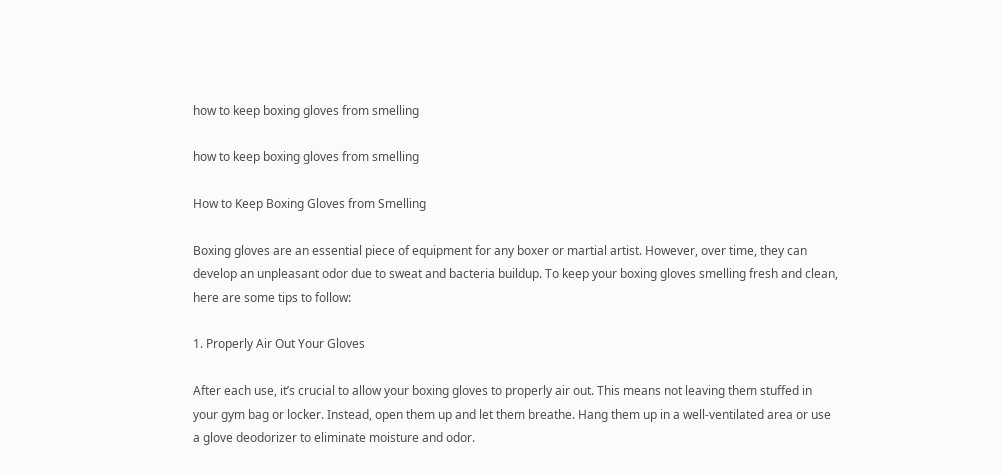how to keep boxing gloves from smelling

how to keep boxing gloves from smelling

How to Keep Boxing Gloves from Smelling

Boxing gloves are an essential piece of equipment for any boxer or martial artist. However, over time, they can develop an unpleasant odor due to sweat and bacteria buildup. To keep your boxing gloves smelling fresh and clean, here are some tips to follow:

1. Properly Air Out Your Gloves

After each use, it’s crucial to allow your boxing gloves to properly air out. This means not leaving them stuffed in your gym bag or locker. Instead, open them up and let them breathe. Hang them up in a well-ventilated area or use a glove deodorizer to eliminate moisture and odor.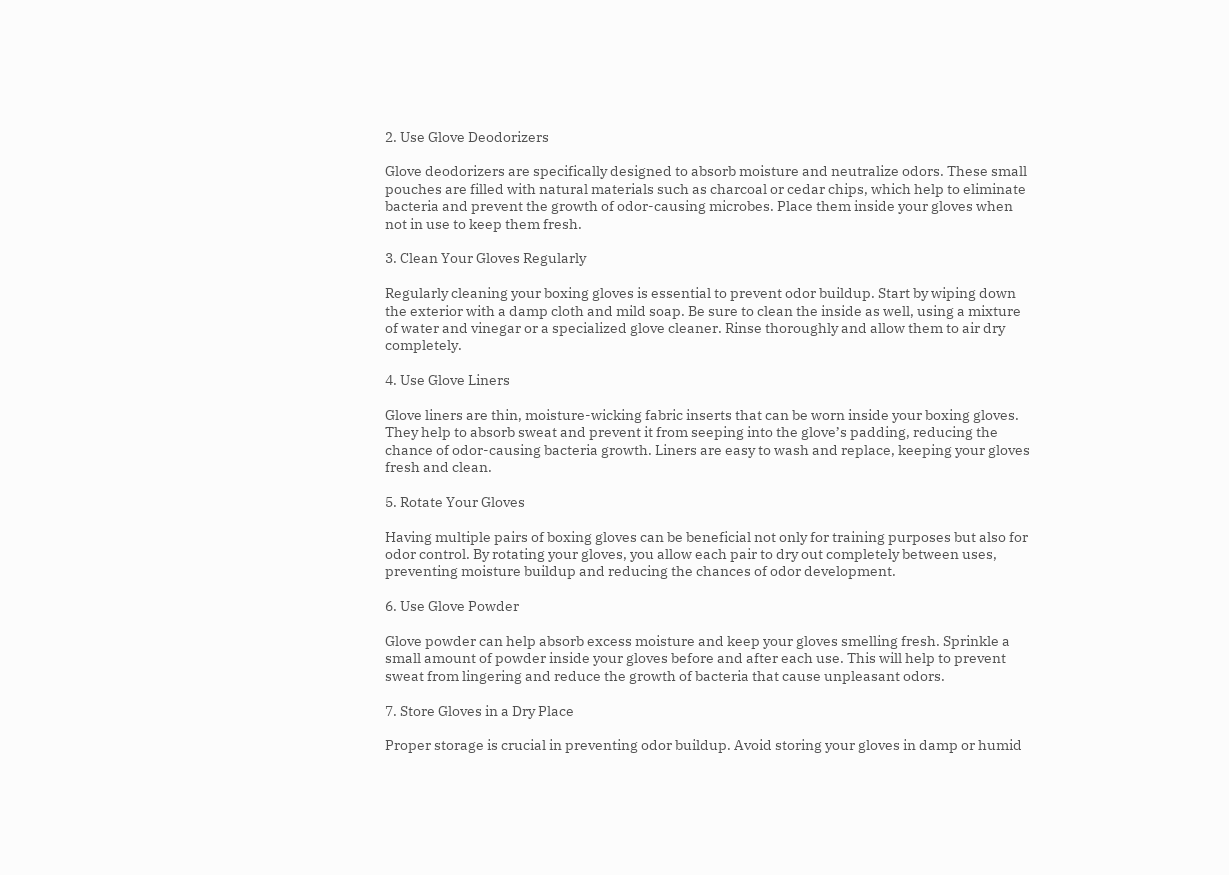2. Use Glove Deodorizers

Glove deodorizers are specifically designed to absorb moisture and neutralize odors. These small pouches are filled with natural materials such as charcoal or cedar chips, which help to eliminate bacteria and prevent the growth of odor-causing microbes. Place them inside your gloves when not in use to keep them fresh.

3. Clean Your Gloves Regularly

Regularly cleaning your boxing gloves is essential to prevent odor buildup. Start by wiping down the exterior with a damp cloth and mild soap. Be sure to clean the inside as well, using a mixture of water and vinegar or a specialized glove cleaner. Rinse thoroughly and allow them to air dry completely.

4. Use Glove Liners

Glove liners are thin, moisture-wicking fabric inserts that can be worn inside your boxing gloves. They help to absorb sweat and prevent it from seeping into the glove’s padding, reducing the chance of odor-causing bacteria growth. Liners are easy to wash and replace, keeping your gloves fresh and clean.

5. Rotate Your Gloves

Having multiple pairs of boxing gloves can be beneficial not only for training purposes but also for odor control. By rotating your gloves, you allow each pair to dry out completely between uses, preventing moisture buildup and reducing the chances of odor development.

6. Use Glove Powder

Glove powder can help absorb excess moisture and keep your gloves smelling fresh. Sprinkle a small amount of powder inside your gloves before and after each use. This will help to prevent sweat from lingering and reduce the growth of bacteria that cause unpleasant odors.

7. Store Gloves in a Dry Place

Proper storage is crucial in preventing odor buildup. Avoid storing your gloves in damp or humid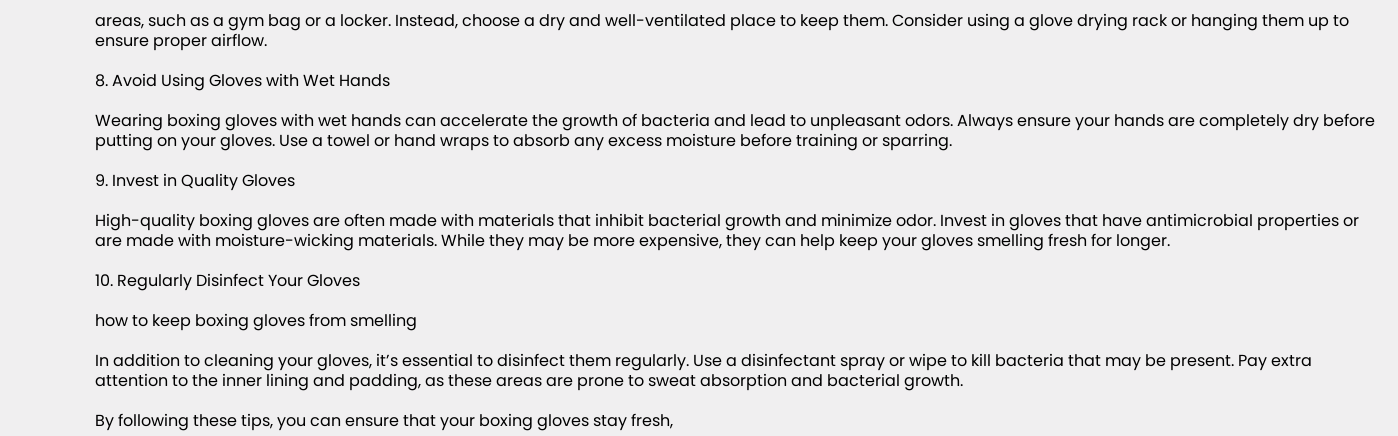areas, such as a gym bag or a locker. Instead, choose a dry and well-ventilated place to keep them. Consider using a glove drying rack or hanging them up to ensure proper airflow.

8. Avoid Using Gloves with Wet Hands

Wearing boxing gloves with wet hands can accelerate the growth of bacteria and lead to unpleasant odors. Always ensure your hands are completely dry before putting on your gloves. Use a towel or hand wraps to absorb any excess moisture before training or sparring.

9. Invest in Quality Gloves

High-quality boxing gloves are often made with materials that inhibit bacterial growth and minimize odor. Invest in gloves that have antimicrobial properties or are made with moisture-wicking materials. While they may be more expensive, they can help keep your gloves smelling fresh for longer.

10. Regularly Disinfect Your Gloves

how to keep boxing gloves from smelling

In addition to cleaning your gloves, it’s essential to disinfect them regularly. Use a disinfectant spray or wipe to kill bacteria that may be present. Pay extra attention to the inner lining and padding, as these areas are prone to sweat absorption and bacterial growth.

By following these tips, you can ensure that your boxing gloves stay fresh,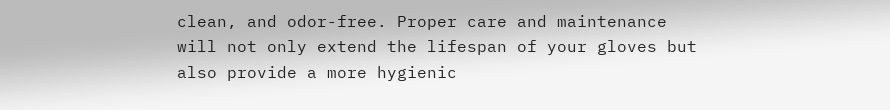clean, and odor-free. Proper care and maintenance will not only extend the lifespan of your gloves but also provide a more hygienic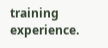training experience.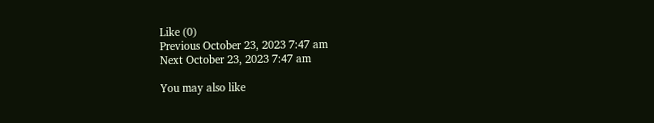Like (0)
Previous October 23, 2023 7:47 am
Next October 23, 2023 7:47 am

You may also like